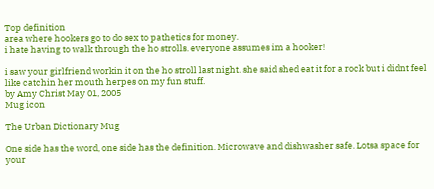Top definition
area where hookers go to do sex to pathetics for money.
i hate having to walk through the ho strolls. everyone assumes im a hooker!

i saw your girlfriend workin it on the ho stroll last night. she said shed eat it for a rock but i didnt feel like catchin her mouth herpes on my fun stuff.
by Amy Christ May 01, 2005
Mug icon

The Urban Dictionary Mug

One side has the word, one side has the definition. Microwave and dishwasher safe. Lotsa space for your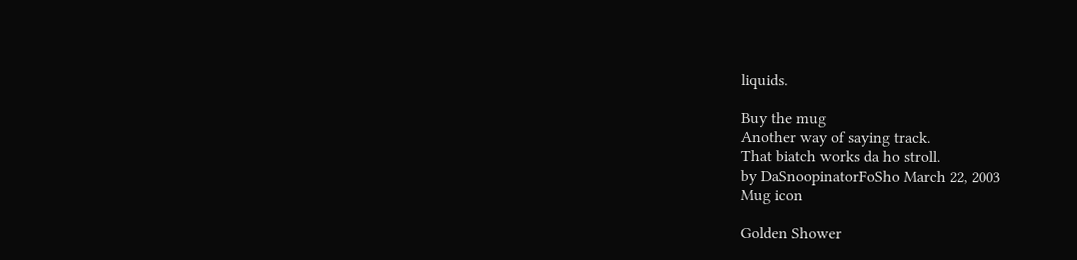liquids.

Buy the mug
Another way of saying track.
That biatch works da ho stroll.
by DaSnoopinatorFoSho March 22, 2003
Mug icon

Golden Shower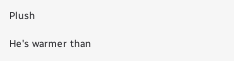Plush

He's warmer than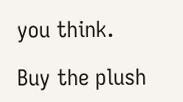you think.

Buy the plush